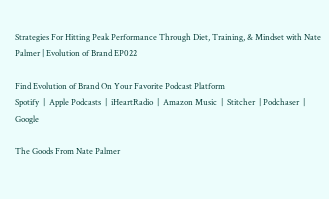Strategies For Hitting Peak Performance Through Diet, Training, & Mindset with Nate Palmer | Evolution of Brand EP022

Find Evolution of Brand On Your Favorite Podcast Platform
Spotify  |  Apple Podcasts  |  iHeartRadio  |  Amazon Music  |  Stitcher  | Podchaser  |  Google

The Goods From Nate Palmer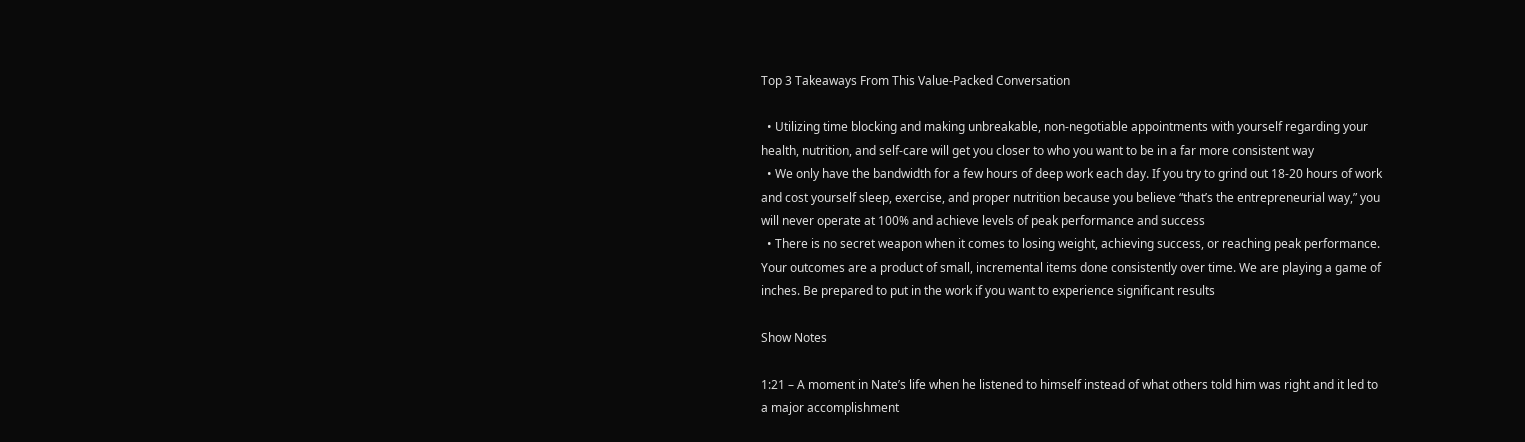Top 3 Takeaways From This Value-Packed Conversation

  • Utilizing time blocking and making unbreakable, non-negotiable appointments with yourself regarding your health, nutrition, and self-care will get you closer to who you want to be in a far more consistent way
  • We only have the bandwidth for a few hours of deep work each day. If you try to grind out 18-20 hours of work and cost yourself sleep, exercise, and proper nutrition because you believe “that’s the entrepreneurial way,” you will never operate at 100% and achieve levels of peak performance and success
  • There is no secret weapon when it comes to losing weight, achieving success, or reaching peak performance. Your outcomes are a product of small, incremental items done consistently over time. We are playing a game of inches. Be prepared to put in the work if you want to experience significant results

Show Notes

1:21 – A moment in Nate’s life when he listened to himself instead of what others told him was right and it led to a major accomplishment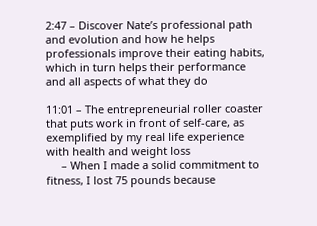2:47 – Discover Nate’s professional path and evolution and how he helps professionals improve their eating habits, which in turn helps their performance and all aspects of what they do

11:01 – The entrepreneurial roller coaster that puts work in front of self-care, as exemplified by my real life experience with health and weight loss
     – When I made a solid commitment to fitness, I lost 75 pounds because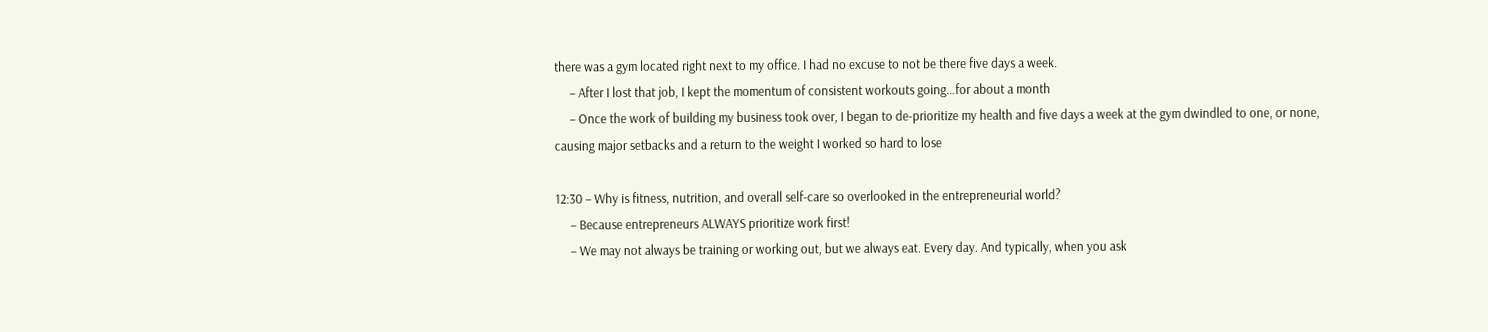there was a gym located right next to my office. I had no excuse to not be there five days a week.
     – After I lost that job, I kept the momentum of consistent workouts going…for about a month
     – Once the work of building my business took over, I began to de-prioritize my health and five days a week at the gym dwindled to one, or none, causing major setbacks and a return to the weight I worked so hard to lose

12:30 – Why is fitness, nutrition, and overall self-care so overlooked in the entrepreneurial world?
     – Because entrepreneurs ALWAYS prioritize work first!
     – We may not always be training or working out, but we always eat. Every day. And typically, when you ask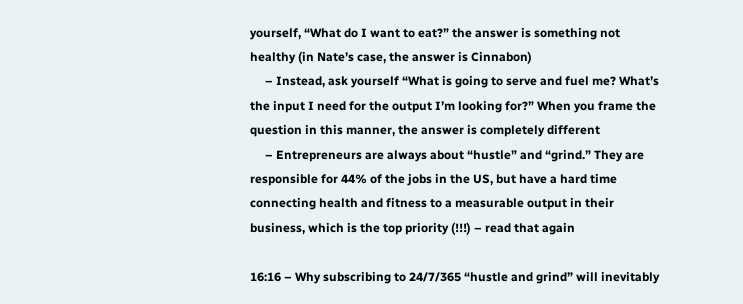yourself, “What do I want to eat?” the answer is something not healthy (in Nate’s case, the answer is Cinnabon)
     – Instead, ask yourself “What is going to serve and fuel me? What’s the input I need for the output I’m looking for?” When you frame the question in this manner, the answer is completely different
     – Entrepreneurs are always about “hustle” and “grind.” They are responsible for 44% of the jobs in the US, but have a hard time connecting health and fitness to a measurable output in their business, which is the top priority (!!!) – read that again

16:16 – Why subscribing to 24/7/365 “hustle and grind” will inevitably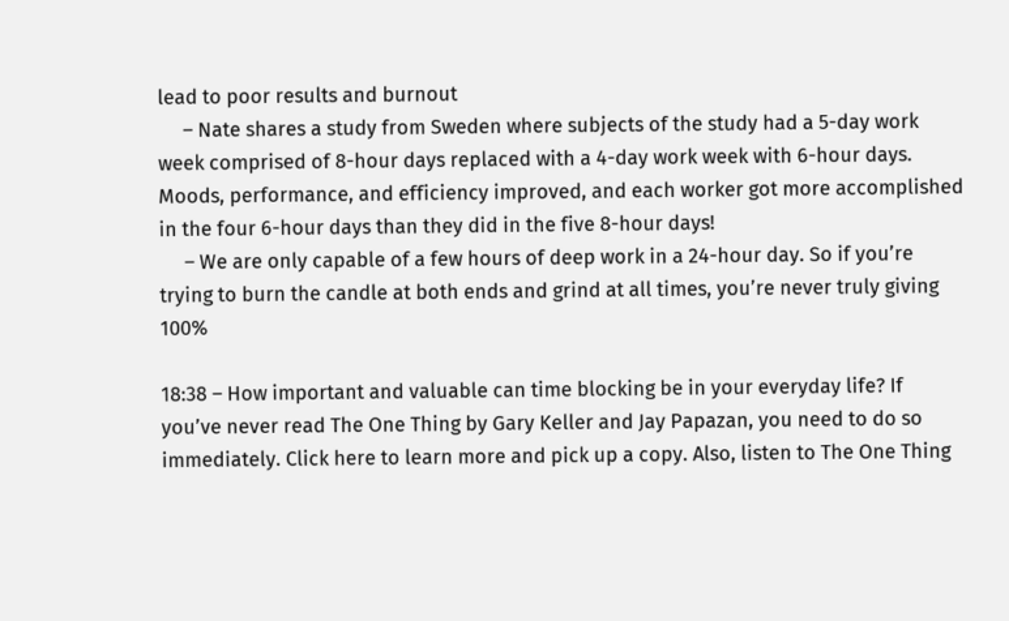lead to poor results and burnout
     – Nate shares a study from Sweden where subjects of the study had a 5-day work week comprised of 8-hour days replaced with a 4-day work week with 6-hour days. Moods, performance, and efficiency improved, and each worker got more accomplished in the four 6-hour days than they did in the five 8-hour days!
     – We are only capable of a few hours of deep work in a 24-hour day. So if you’re trying to burn the candle at both ends and grind at all times, you’re never truly giving 100%

18:38 – How important and valuable can time blocking be in your everyday life? If you’ve never read The One Thing by Gary Keller and Jay Papazan, you need to do so immediately. Click here to learn more and pick up a copy. Also, listen to The One Thing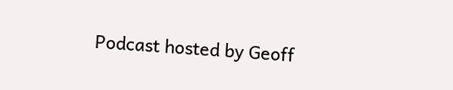Podcast hosted by Geoff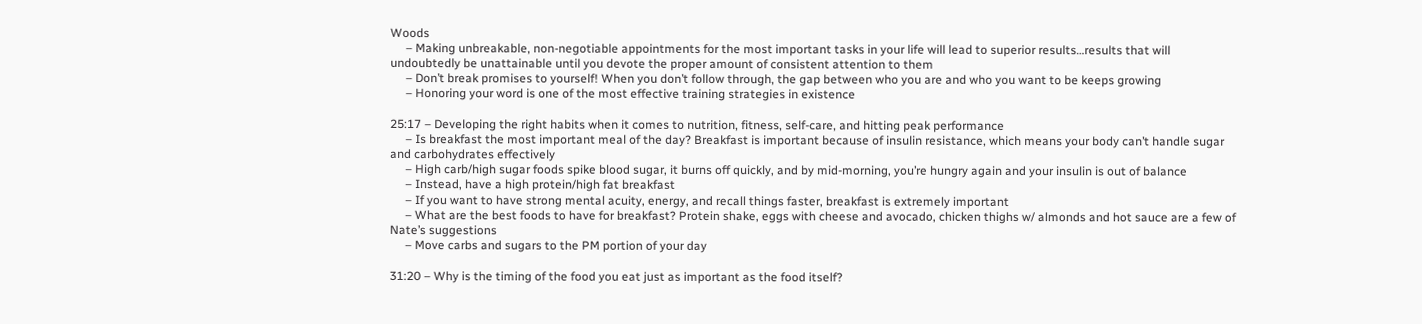Woods
     – Making unbreakable, non-negotiable appointments for the most important tasks in your life will lead to superior results…results that will undoubtedly be unattainable until you devote the proper amount of consistent attention to them
     – Don’t break promises to yourself! When you don’t follow through, the gap between who you are and who you want to be keeps growing
     – Honoring your word is one of the most effective training strategies in existence

25:17 – Developing the right habits when it comes to nutrition, fitness, self-care, and hitting peak performance
     – Is breakfast the most important meal of the day? Breakfast is important because of insulin resistance, which means your body can’t handle sugar and carbohydrates effectively
     – High carb/high sugar foods spike blood sugar, it burns off quickly, and by mid-morning, you’re hungry again and your insulin is out of balance
     – Instead, have a high protein/high fat breakfast
     – If you want to have strong mental acuity, energy, and recall things faster, breakfast is extremely important
     – What are the best foods to have for breakfast? Protein shake, eggs with cheese and avocado, chicken thighs w/ almonds and hot sauce are a few of Nate’s suggestions
     – Move carbs and sugars to the PM portion of your day

31:20 – Why is the timing of the food you eat just as important as the food itself?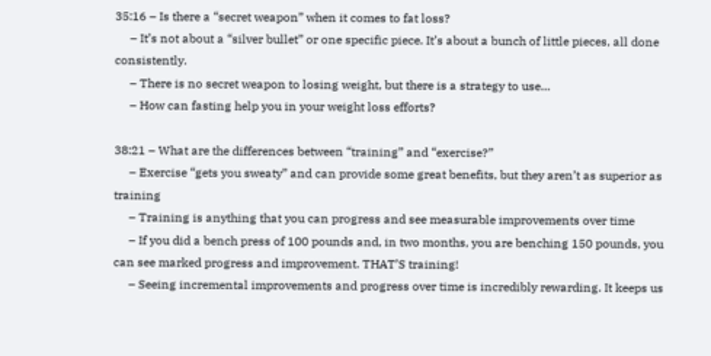35:16 – Is there a “secret weapon” when it comes to fat loss?
     – It’s not about a “silver bullet” or one specific piece. It’s about a bunch of little pieces, all done consistently.
     – There is no secret weapon to losing weight, but there is a strategy to use…
     – How can fasting help you in your weight loss efforts?

38:21 – What are the differences between “training” and “exercise?”
     – Exercise “gets you sweaty” and can provide some great benefits, but they aren’t as superior as training
     – Training is anything that you can progress and see measurable improvements over time
     – If you did a bench press of 100 pounds and, in two months, you are benching 150 pounds, you can see marked progress and improvement. THAT’S training!
     – Seeing incremental improvements and progress over time is incredibly rewarding. It keeps us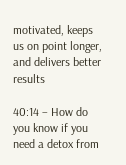motivated, keeps us on point longer, and delivers better results

40:14 – How do you know if you need a detox from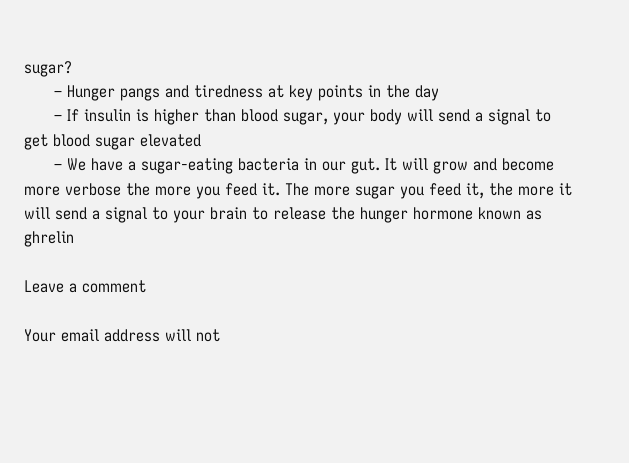sugar?
      – Hunger pangs and tiredness at key points in the day
      – If insulin is higher than blood sugar, your body will send a signal to get blood sugar elevated
      – We have a sugar-eating bacteria in our gut. It will grow and become more verbose the more you feed it. The more sugar you feed it, the more it will send a signal to your brain to release the hunger hormone known as ghrelin

Leave a comment

Your email address will not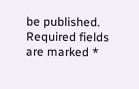be published. Required fields are marked *